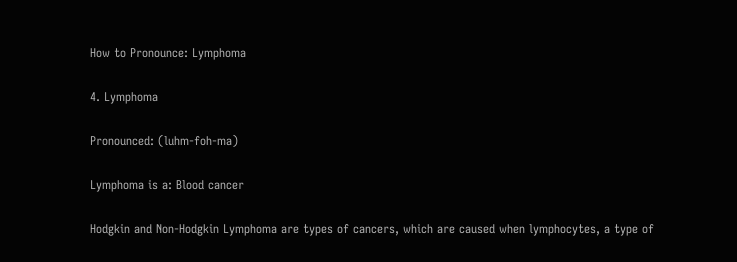How to Pronounce: Lymphoma

4. Lymphoma

Pronounced: (luhm-foh-ma)

Lymphoma is a: Blood cancer

Hodgkin and Non-Hodgkin Lymphoma are types of cancers, which are caused when lymphocytes, a type of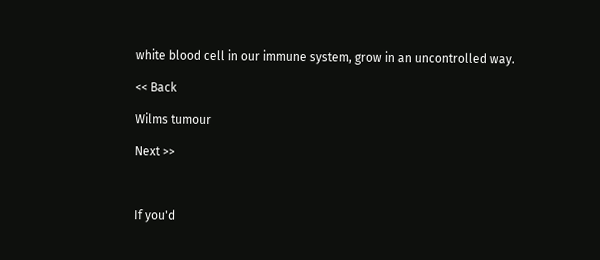white blood cell in our immune system, grow in an uncontrolled way.

<< Back

Wilms tumour

Next >>



If you'd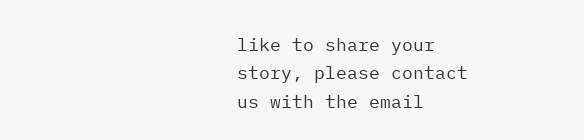like to share your story, please contact us with the email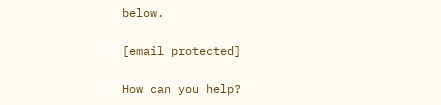below.

[email protected]

How can you help?